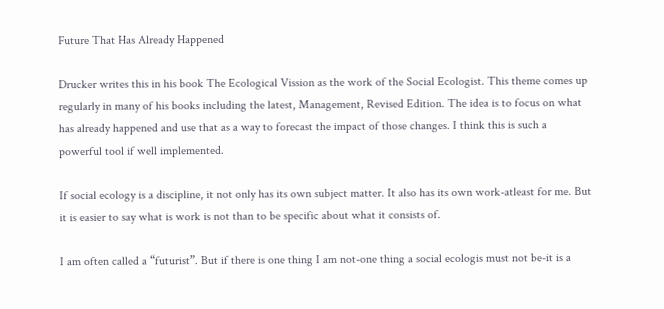Future That Has Already Happened

Drucker writes this in his book The Ecological Vission as the work of the Social Ecologist. This theme comes up regularly in many of his books including the latest, Management, Revised Edition. The idea is to focus on what has already happened and use that as a way to forecast the impact of those changes. I think this is such a powerful tool if well implemented.

If social ecology is a discipline, it not only has its own subject matter. It also has its own work-atleast for me. But it is easier to say what is work is not than to be specific about what it consists of.

I am often called a “futurist”. But if there is one thing I am not-one thing a social ecologis must not be-it is a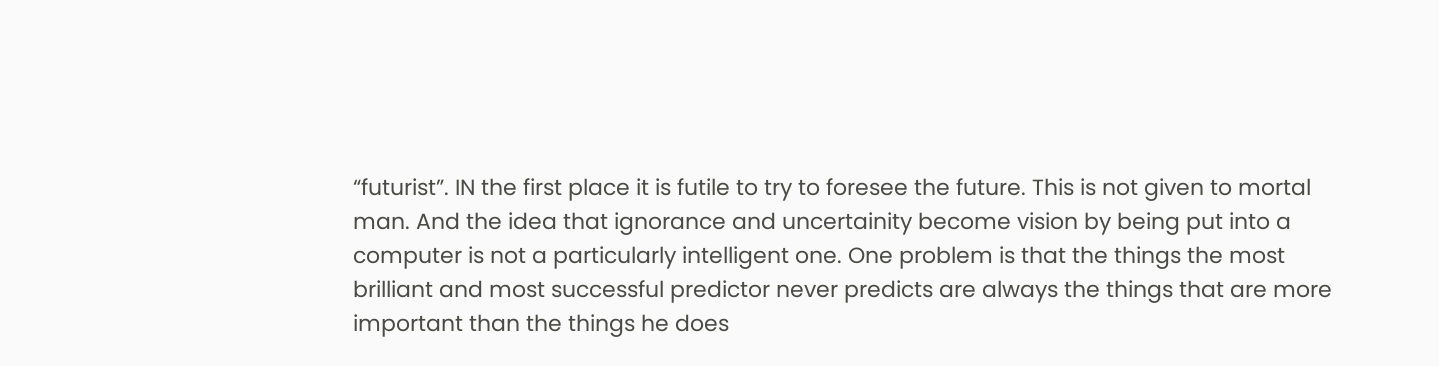“futurist”. IN the first place it is futile to try to foresee the future. This is not given to mortal man. And the idea that ignorance and uncertainity become vision by being put into a computer is not a particularly intelligent one. One problem is that the things the most brilliant and most successful predictor never predicts are always the things that are more important than the things he does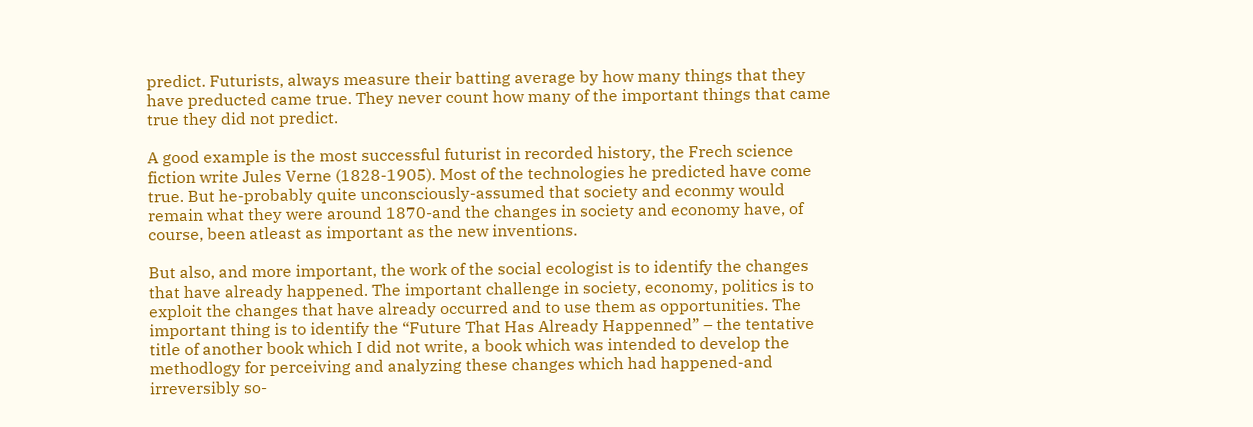predict. Futurists, always measure their batting average by how many things that they have preducted came true. They never count how many of the important things that came true they did not predict.

A good example is the most successful futurist in recorded history, the Frech science fiction write Jules Verne (1828-1905). Most of the technologies he predicted have come true. But he-probably quite unconsciously-assumed that society and econmy would remain what they were around 1870-and the changes in society and economy have, of course, been atleast as important as the new inventions.

But also, and more important, the work of the social ecologist is to identify the changes that have already happened. The important challenge in society, economy, politics is to exploit the changes that have already occurred and to use them as opportunities. The important thing is to identify the “Future That Has Already Happenned” – the tentative title of another book which I did not write, a book which was intended to develop the methodlogy for perceiving and analyzing these changes which had happened-and irreversibly so-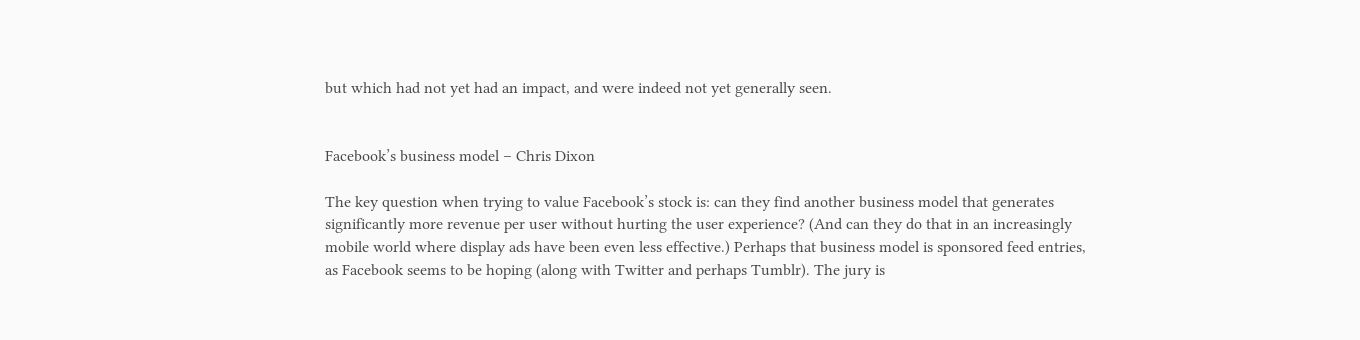but which had not yet had an impact, and were indeed not yet generally seen.


Facebook’s business model – Chris Dixon

The key question when trying to value Facebook’s stock is: can they find another business model that generates significantly more revenue per user without hurting the user experience? (And can they do that in an increasingly mobile world where display ads have been even less effective.) Perhaps that business model is sponsored feed entries, as Facebook seems to be hoping (along with Twitter and perhaps Tumblr). The jury is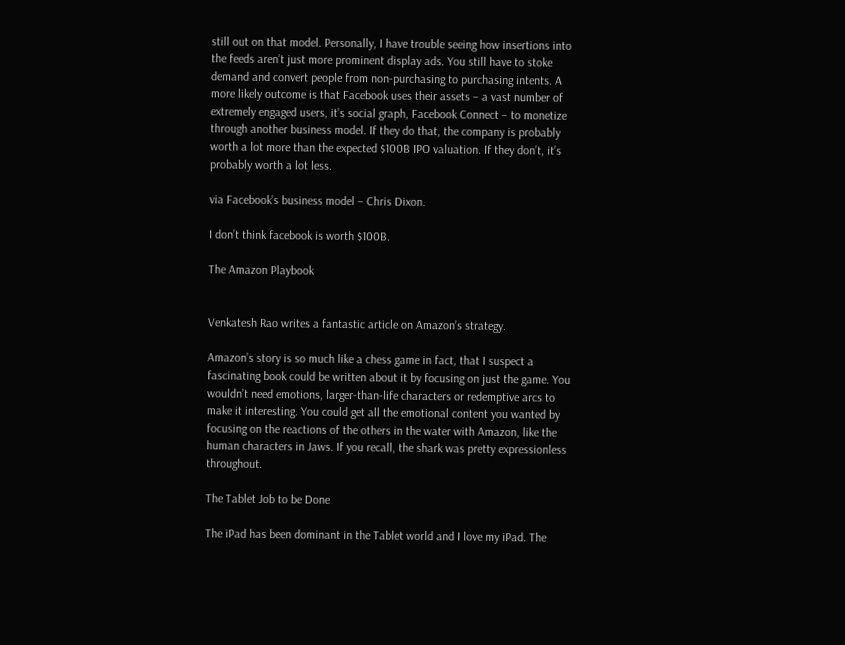still out on that model. Personally, I have trouble seeing how insertions into the feeds aren’t just more prominent display ads. You still have to stoke demand and convert people from non-purchasing to purchasing intents. A more likely outcome is that Facebook uses their assets – a vast number of extremely engaged users, it’s social graph, Facebook Connect – to monetize through another business model. If they do that, the company is probably worth a lot more than the expected $100B IPO valuation. If they don’t, it’s probably worth a lot less.

via Facebook’s business model – Chris Dixon.

I don’t think facebook is worth $100B.

The Amazon Playbook


Venkatesh Rao writes a fantastic article on Amazon’s strategy.

Amazon’s story is so much like a chess game in fact, that I suspect a fascinating book could be written about it by focusing on just the game. You wouldn’t need emotions, larger-than-life characters or redemptive arcs to make it interesting. You could get all the emotional content you wanted by focusing on the reactions of the others in the water with Amazon, like the human characters in Jaws. If you recall, the shark was pretty expressionless throughout.

The Tablet Job to be Done

The iPad has been dominant in the Tablet world and I love my iPad. The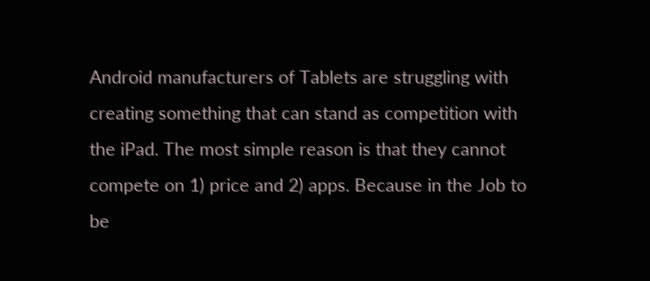Android manufacturers of Tablets are struggling with creating something that can stand as competition with the iPad. The most simple reason is that they cannot compete on 1) price and 2) apps. Because in the Job to be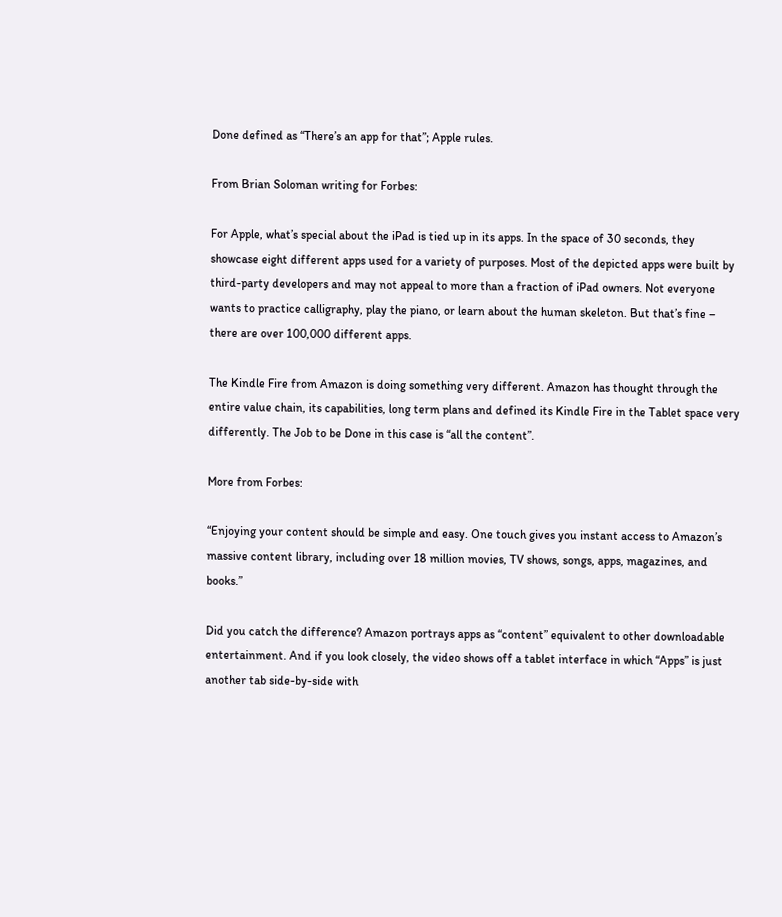Done defined as “There’s an app for that”; Apple rules.

From Brian Soloman writing for Forbes:

For Apple, what’s special about the iPad is tied up in its apps. In the space of 30 seconds, they showcase eight different apps used for a variety of purposes. Most of the depicted apps were built by third-party developers and may not appeal to more than a fraction of iPad owners. Not everyone wants to practice calligraphy, play the piano, or learn about the human skeleton. But that’s fine – there are over 100,000 different apps.

The Kindle Fire from Amazon is doing something very different. Amazon has thought through the entire value chain, its capabilities, long term plans and defined its Kindle Fire in the Tablet space very differently. The Job to be Done in this case is “all the content”.

More from Forbes:

“Enjoying your content should be simple and easy. One touch gives you instant access to Amazon’s massive content library, including over 18 million movies, TV shows, songs, apps, magazines, and books.”

Did you catch the difference? Amazon portrays apps as “content” equivalent to other downloadable entertainment. And if you look closely, the video shows off a tablet interface in which “Apps” is just another tab side-by-side with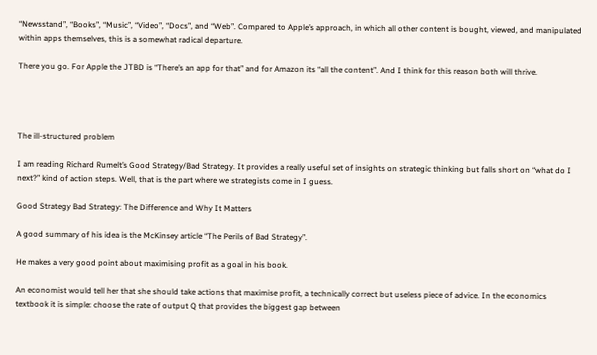“Newsstand”, “Books”, “Music”, “Video”, “Docs”, and “Web”. Compared to Apple’s approach, in which all other content is bought, viewed, and manipulated within apps themselves, this is a somewhat radical departure.

There you go. For Apple the JTBD is “There’s an app for that” and for Amazon its “all the content”. And I think for this reason both will thrive.




The ill-structured problem

I am reading Richard Rumelt’s Good Strategy/Bad Strategy. It provides a really useful set of insights on strategic thinking but falls short on “what do I next?” kind of action steps. Well, that is the part where we strategists come in I guess.

Good Strategy Bad Strategy: The Difference and Why It Matters

A good summary of his idea is the McKinsey article “The Perils of Bad Strategy”.

He makes a very good point about maximising profit as a goal in his book.

An economist would tell her that she should take actions that maximise profit, a technically correct but useless piece of advice. In the economics textbook it is simple: choose the rate of output Q that provides the biggest gap between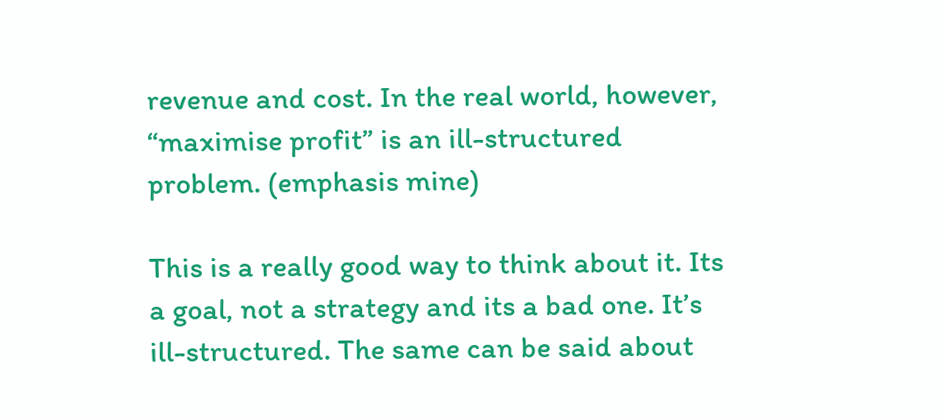revenue and cost. In the real world, however, “maximise profit” is an ill-structured problem. (emphasis mine)

This is a really good way to think about it. Its a goal, not a strategy and its a bad one. It’s ill-structured. The same can be said about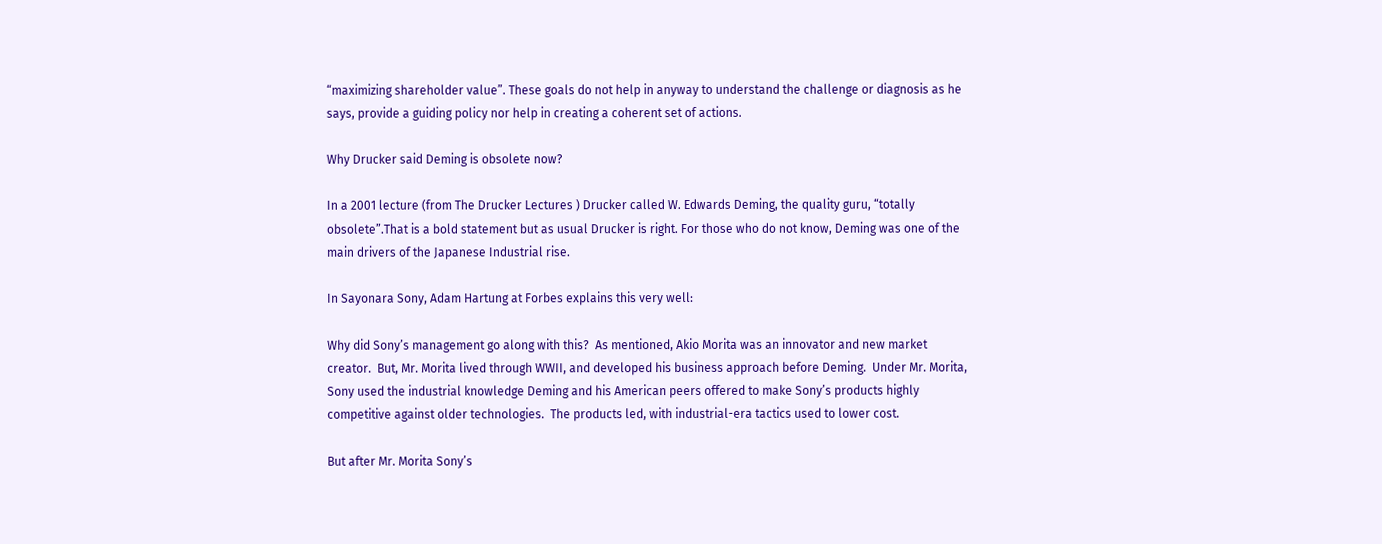“maximizing shareholder value”. These goals do not help in anyway to understand the challenge or diagnosis as he says, provide a guiding policy nor help in creating a coherent set of actions.

Why Drucker said Deming is obsolete now?

In a 2001 lecture (from The Drucker Lectures ) Drucker called W. Edwards Deming, the quality guru, “totally obsolete”.That is a bold statement but as usual Drucker is right. For those who do not know, Deming was one of the main drivers of the Japanese Industrial rise.

In Sayonara Sony, Adam Hartung at Forbes explains this very well:

Why did Sony’s management go along with this?  As mentioned, Akio Morita was an innovator and new market creator.  But, Mr. Morita lived through WWII, and developed his business approach before Deming.  Under Mr. Morita, Sony used the industrial knowledge Deming and his American peers offered to make Sony’s products highly competitive against older technologies.  The products led, with industrial-era tactics used to lower cost.

But after Mr. Morita Sony’s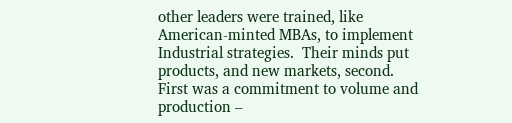other leaders were trained, like American-minted MBAs, to implement Industrial strategies.  Their minds put products, and new markets, second.  First was a commitment to volume and production –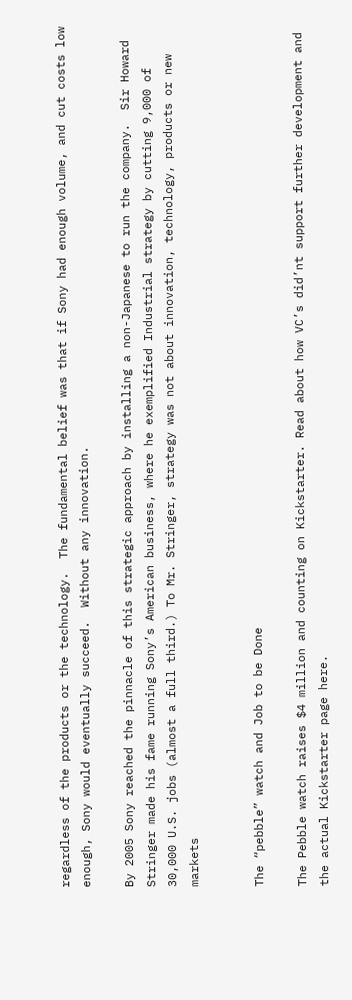regardless of the products or the technology.  The fundamental belief was that if Sony had enough volume, and cut costs low enough, Sony would eventually succeed.  Without any innovation.

By 2005 Sony reached the pinnacle of this strategic approach by installing a non-Japanese to run the company.  Sir Howard Stringer made his fame running Sony’s American business, where he exemplified Industrial strategy by cutting 9,000 of 30,000 U.S. jobs (almost a full third.) To Mr. Stringer, strategy was not about innovation, technology, products or new markets


The “pebble” watch and Job to be Done

The Pebble watch raises $4 million and counting on Kickstarter. Read about how VC’s did’nt support further development and the actual Kickstarter page here.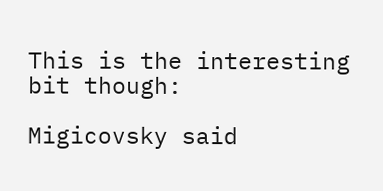This is the interesting bit though:

Migicovsky said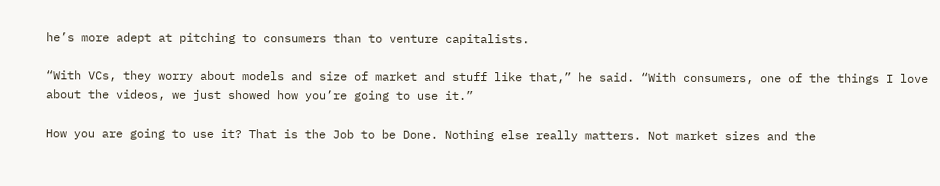he’s more adept at pitching to consumers than to venture capitalists.

“With VCs, they worry about models and size of market and stuff like that,” he said. “With consumers, one of the things I love about the videos, we just showed how you’re going to use it.”

How you are going to use it? That is the Job to be Done. Nothing else really matters. Not market sizes and the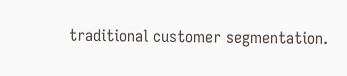traditional customer segmentation.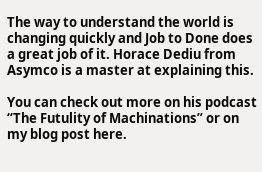The way to understand the world is changing quickly and Job to Done does a great job of it. Horace Dediu from Asymco is a master at explaining this.

You can check out more on his podcast “The Futulity of Machinations” or on my blog post here.